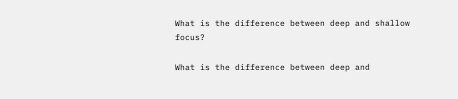What is the difference between deep and shallow focus?

What is the difference between deep and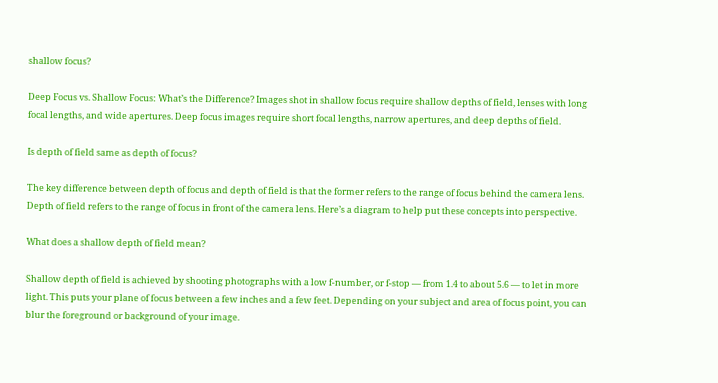shallow focus?

Deep Focus vs. Shallow Focus: What’s the Difference? Images shot in shallow focus require shallow depths of field, lenses with long focal lengths, and wide apertures. Deep focus images require short focal lengths, narrow apertures, and deep depths of field.

Is depth of field same as depth of focus?

The key difference between depth of focus and depth of field is that the former refers to the range of focus behind the camera lens. Depth of field refers to the range of focus in front of the camera lens. Here’s a diagram to help put these concepts into perspective.

What does a shallow depth of field mean?

Shallow depth of field is achieved by shooting photographs with a low f-number, or f-stop — from 1.4 to about 5.6 — to let in more light. This puts your plane of focus between a few inches and a few feet. Depending on your subject and area of focus point, you can blur the foreground or background of your image.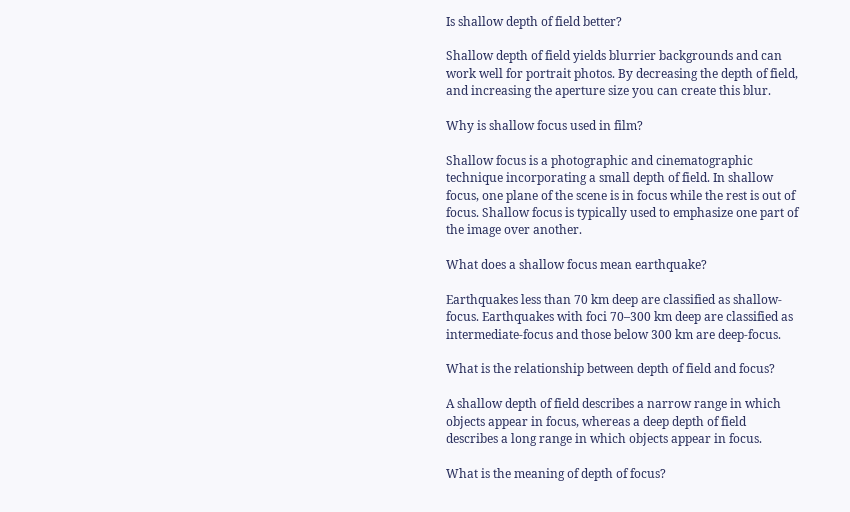Is shallow depth of field better?

Shallow depth of field yields blurrier backgrounds and can work well for portrait photos. By decreasing the depth of field, and increasing the aperture size you can create this blur.

Why is shallow focus used in film?

Shallow focus is a photographic and cinematographic technique incorporating a small depth of field. In shallow focus, one plane of the scene is in focus while the rest is out of focus. Shallow focus is typically used to emphasize one part of the image over another.

What does a shallow focus mean earthquake?

Earthquakes less than 70 km deep are classified as shallow-focus. Earthquakes with foci 70–300 km deep are classified as intermediate-focus and those below 300 km are deep-focus.

What is the relationship between depth of field and focus?

A shallow depth of field describes a narrow range in which objects appear in focus, whereas a deep depth of field describes a long range in which objects appear in focus.

What is the meaning of depth of focus?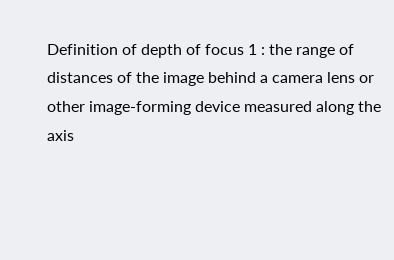Definition of depth of focus 1 : the range of distances of the image behind a camera lens or other image-forming device measured along the axis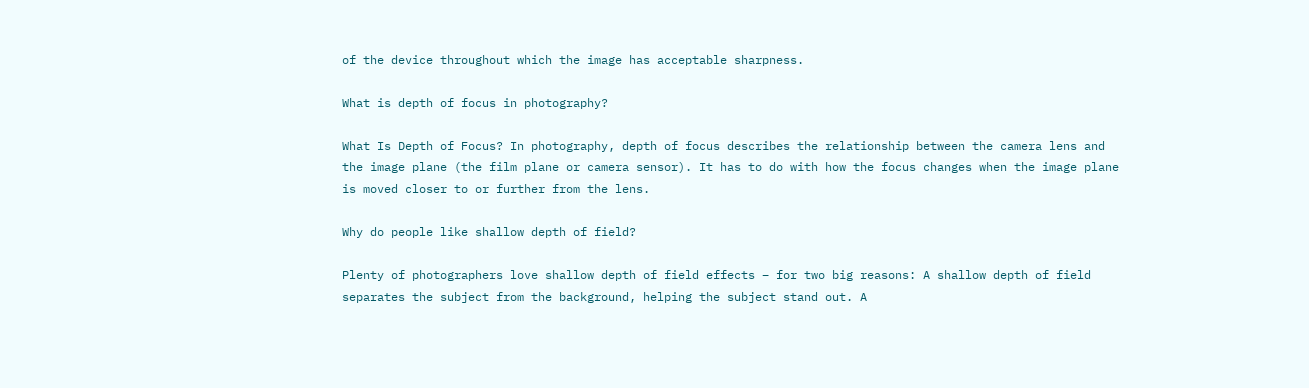of the device throughout which the image has acceptable sharpness.

What is depth of focus in photography?

What Is Depth of Focus? In photography, depth of focus describes the relationship between the camera lens and the image plane (the film plane or camera sensor). It has to do with how the focus changes when the image plane is moved closer to or further from the lens.

Why do people like shallow depth of field?

Plenty of photographers love shallow depth of field effects – for two big reasons: A shallow depth of field separates the subject from the background, helping the subject stand out. A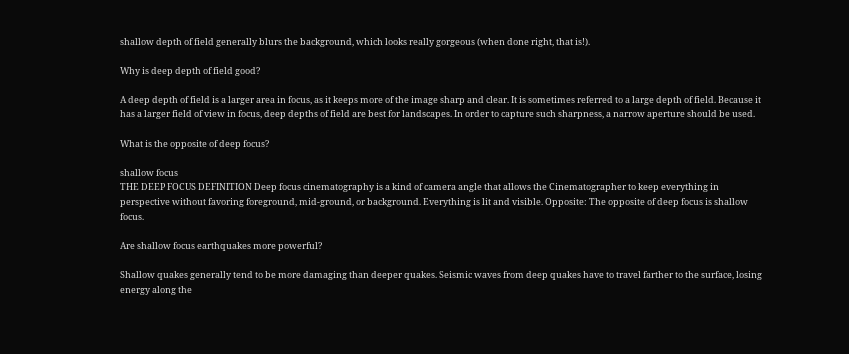shallow depth of field generally blurs the background, which looks really gorgeous (when done right, that is!).

Why is deep depth of field good?

A deep depth of field is a larger area in focus, as it keeps more of the image sharp and clear. It is sometimes referred to a large depth of field. Because it has a larger field of view in focus, deep depths of field are best for landscapes. In order to capture such sharpness, a narrow aperture should be used.

What is the opposite of deep focus?

shallow focus
THE DEEP FOCUS DEFINITION Deep focus cinematography is a kind of camera angle that allows the Cinematographer to keep everything in perspective without favoring foreground, mid-ground, or background. Everything is lit and visible. Opposite: The opposite of deep focus is shallow focus.

Are shallow focus earthquakes more powerful?

Shallow quakes generally tend to be more damaging than deeper quakes. Seismic waves from deep quakes have to travel farther to the surface, losing energy along the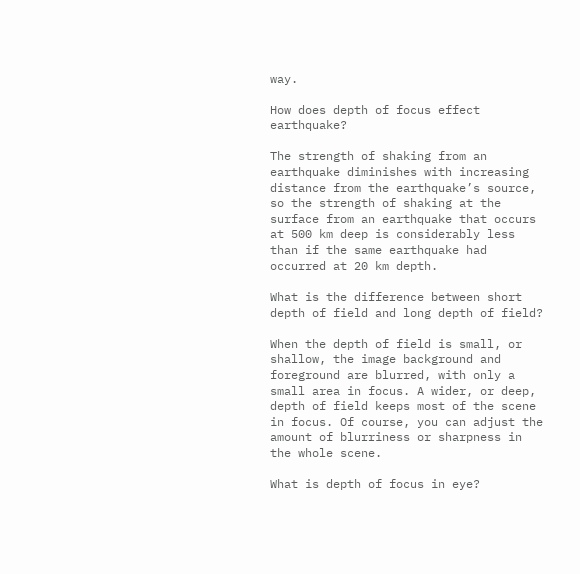way.

How does depth of focus effect earthquake?

The strength of shaking from an earthquake diminishes with increasing distance from the earthquake’s source, so the strength of shaking at the surface from an earthquake that occurs at 500 km deep is considerably less than if the same earthquake had occurred at 20 km depth.

What is the difference between short depth of field and long depth of field?

When the depth of field is small, or shallow, the image background and foreground are blurred, with only a small area in focus. A wider, or deep, depth of field keeps most of the scene in focus. Of course, you can adjust the amount of blurriness or sharpness in the whole scene.

What is depth of focus in eye?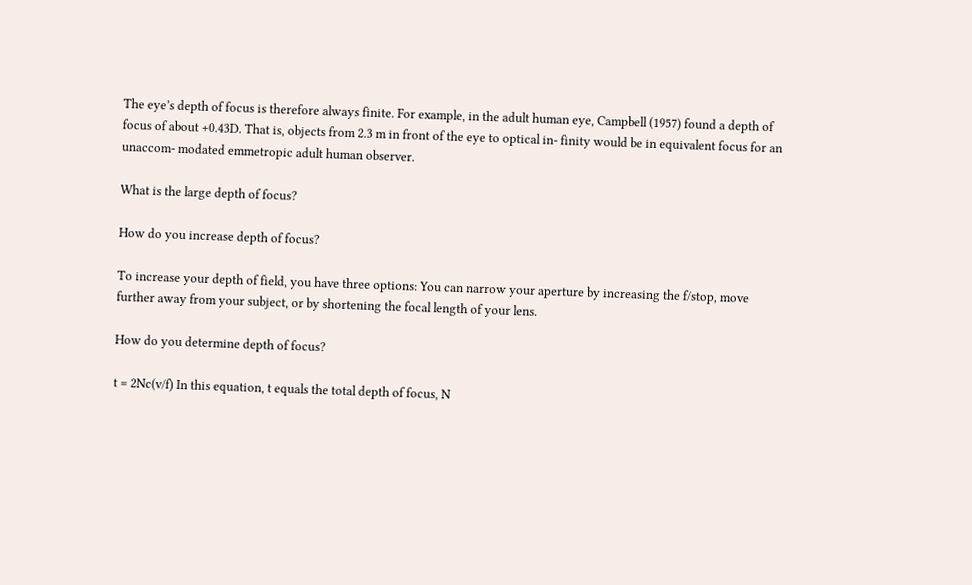The eye’s depth of focus is therefore always finite. For example, in the adult human eye, Campbell (1957) found a depth of focus of about +0.43D. That is, objects from 2.3 m in front of the eye to optical in- finity would be in equivalent focus for an unaccom- modated emmetropic adult human observer.

What is the large depth of focus?

How do you increase depth of focus?

To increase your depth of field, you have three options: You can narrow your aperture by increasing the f/stop, move further away from your subject, or by shortening the focal length of your lens.

How do you determine depth of focus?

t = 2Nc(v/f) In this equation, t equals the total depth of focus, N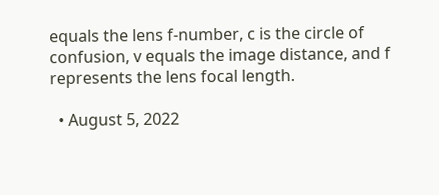equals the lens f-number, c is the circle of confusion, v equals the image distance, and f represents the lens focal length.

  • August 5, 2022